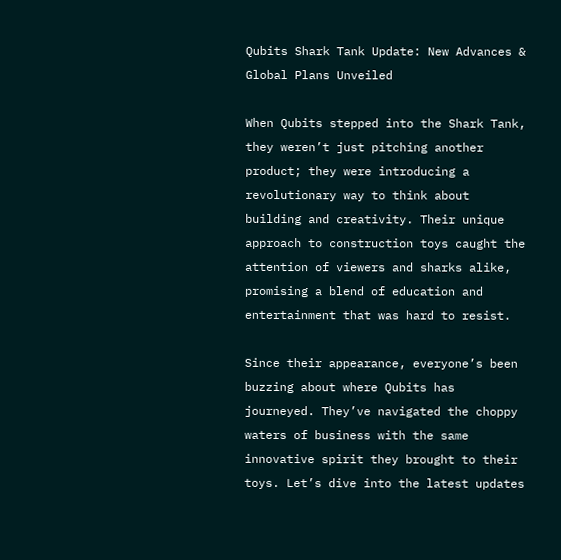Qubits Shark Tank Update: New Advances & Global Plans Unveiled

When Qubits stepped into the Shark Tank, they weren’t just pitching another product; they were introducing a revolutionary way to think about building and creativity. Their unique approach to construction toys caught the attention of viewers and sharks alike, promising a blend of education and entertainment that was hard to resist.

Since their appearance, everyone’s been buzzing about where Qubits has journeyed. They’ve navigated the choppy waters of business with the same innovative spirit they brought to their toys. Let’s dive into the latest updates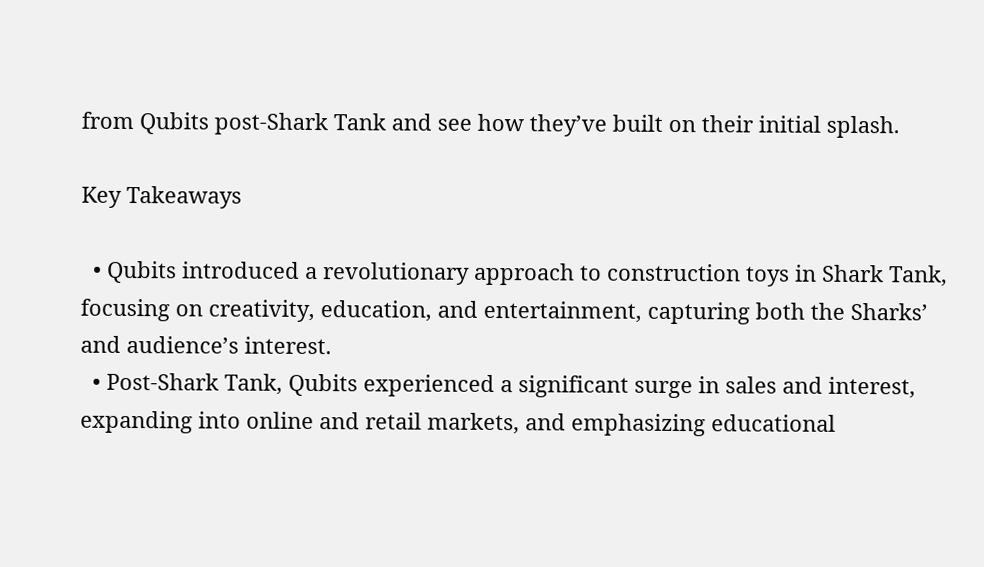from Qubits post-Shark Tank and see how they’ve built on their initial splash.

Key Takeaways

  • Qubits introduced a revolutionary approach to construction toys in Shark Tank, focusing on creativity, education, and entertainment, capturing both the Sharks’ and audience’s interest.
  • Post-Shark Tank, Qubits experienced a significant surge in sales and interest, expanding into online and retail markets, and emphasizing educational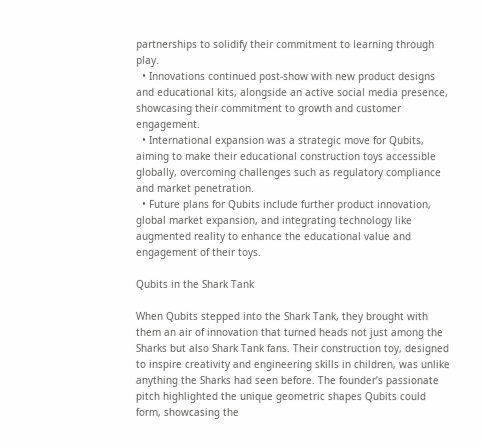partnerships to solidify their commitment to learning through play.
  • Innovations continued post-show with new product designs and educational kits, alongside an active social media presence, showcasing their commitment to growth and customer engagement.
  • International expansion was a strategic move for Qubits, aiming to make their educational construction toys accessible globally, overcoming challenges such as regulatory compliance and market penetration.
  • Future plans for Qubits include further product innovation, global market expansion, and integrating technology like augmented reality to enhance the educational value and engagement of their toys.

Qubits in the Shark Tank

When Qubits stepped into the Shark Tank, they brought with them an air of innovation that turned heads not just among the Sharks but also Shark Tank fans. Their construction toy, designed to inspire creativity and engineering skills in children, was unlike anything the Sharks had seen before. The founder’s passionate pitch highlighted the unique geometric shapes Qubits could form, showcasing the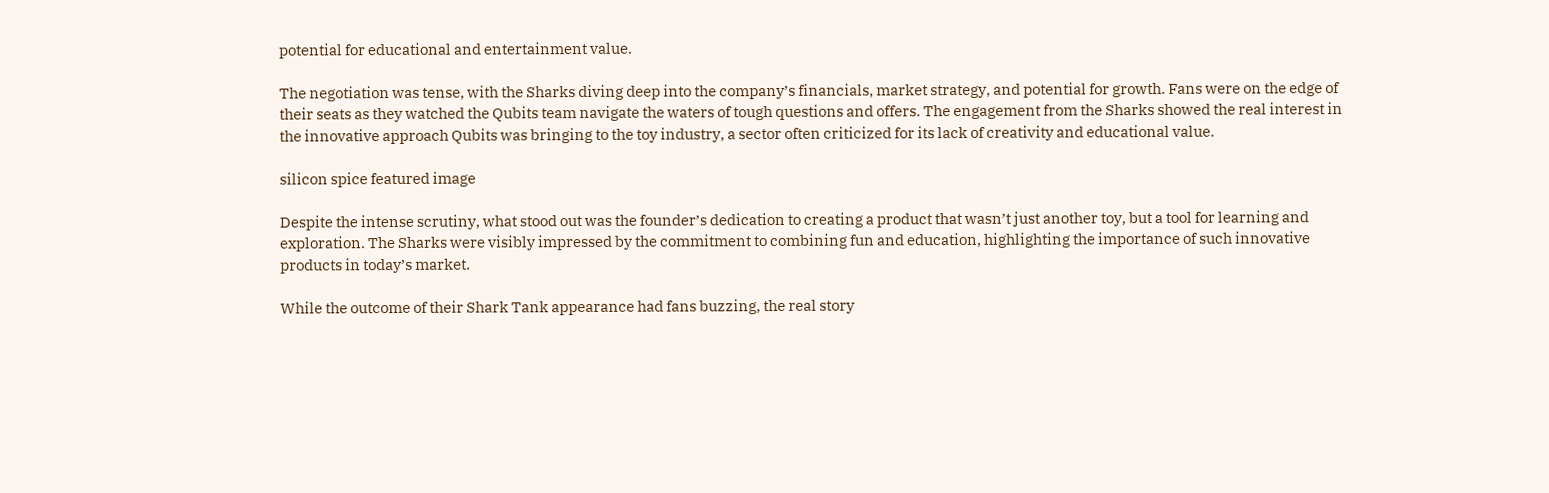potential for educational and entertainment value.

The negotiation was tense, with the Sharks diving deep into the company’s financials, market strategy, and potential for growth. Fans were on the edge of their seats as they watched the Qubits team navigate the waters of tough questions and offers. The engagement from the Sharks showed the real interest in the innovative approach Qubits was bringing to the toy industry, a sector often criticized for its lack of creativity and educational value.

silicon spice featured image

Despite the intense scrutiny, what stood out was the founder’s dedication to creating a product that wasn’t just another toy, but a tool for learning and exploration. The Sharks were visibly impressed by the commitment to combining fun and education, highlighting the importance of such innovative products in today’s market.

While the outcome of their Shark Tank appearance had fans buzzing, the real story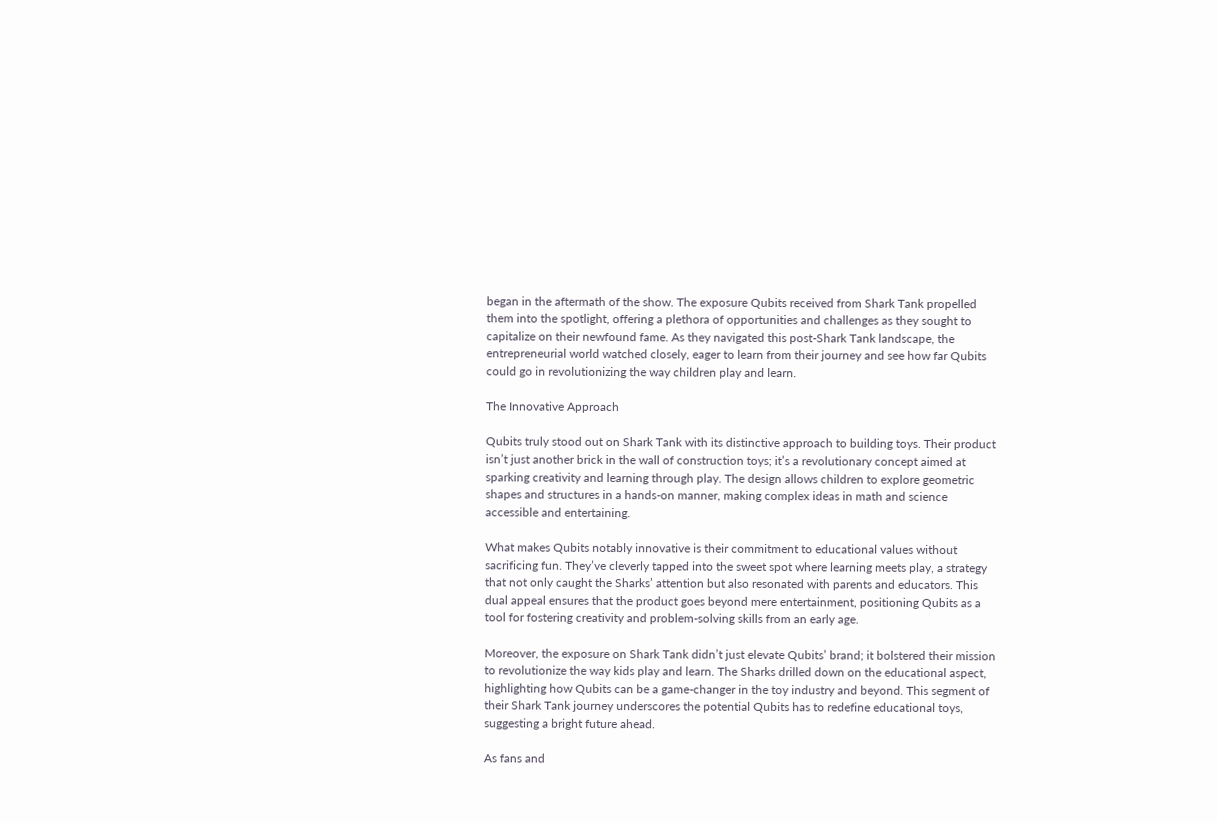began in the aftermath of the show. The exposure Qubits received from Shark Tank propelled them into the spotlight, offering a plethora of opportunities and challenges as they sought to capitalize on their newfound fame. As they navigated this post-Shark Tank landscape, the entrepreneurial world watched closely, eager to learn from their journey and see how far Qubits could go in revolutionizing the way children play and learn.

The Innovative Approach

Qubits truly stood out on Shark Tank with its distinctive approach to building toys. Their product isn’t just another brick in the wall of construction toys; it’s a revolutionary concept aimed at sparking creativity and learning through play. The design allows children to explore geometric shapes and structures in a hands-on manner, making complex ideas in math and science accessible and entertaining.

What makes Qubits notably innovative is their commitment to educational values without sacrificing fun. They’ve cleverly tapped into the sweet spot where learning meets play, a strategy that not only caught the Sharks’ attention but also resonated with parents and educators. This dual appeal ensures that the product goes beyond mere entertainment, positioning Qubits as a tool for fostering creativity and problem-solving skills from an early age.

Moreover, the exposure on Shark Tank didn’t just elevate Qubits’ brand; it bolstered their mission to revolutionize the way kids play and learn. The Sharks drilled down on the educational aspect, highlighting how Qubits can be a game-changer in the toy industry and beyond. This segment of their Shark Tank journey underscores the potential Qubits has to redefine educational toys, suggesting a bright future ahead.

As fans and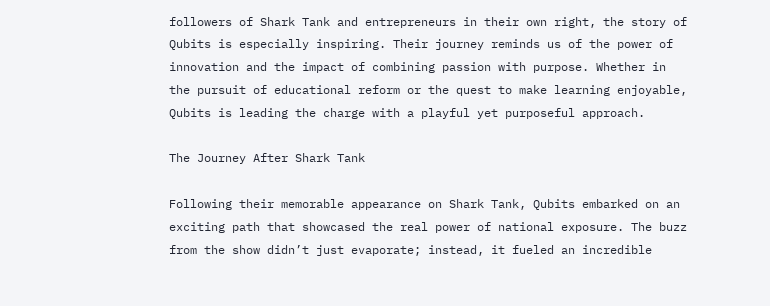followers of Shark Tank and entrepreneurs in their own right, the story of Qubits is especially inspiring. Their journey reminds us of the power of innovation and the impact of combining passion with purpose. Whether in the pursuit of educational reform or the quest to make learning enjoyable, Qubits is leading the charge with a playful yet purposeful approach.

The Journey After Shark Tank

Following their memorable appearance on Shark Tank, Qubits embarked on an exciting path that showcased the real power of national exposure. The buzz from the show didn’t just evaporate; instead, it fueled an incredible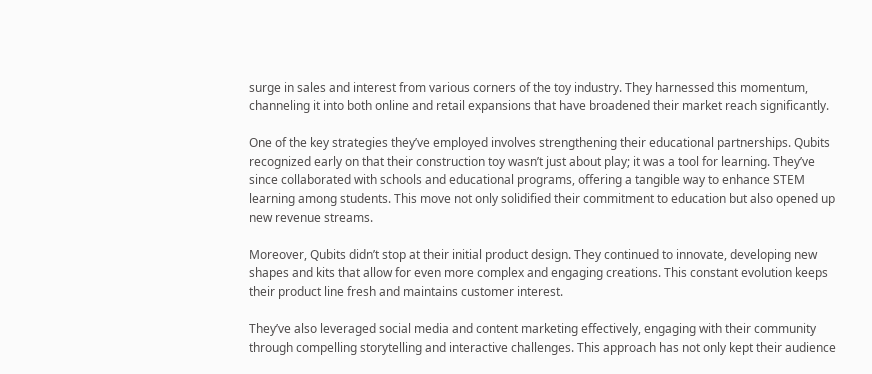surge in sales and interest from various corners of the toy industry. They harnessed this momentum, channeling it into both online and retail expansions that have broadened their market reach significantly.

One of the key strategies they’ve employed involves strengthening their educational partnerships. Qubits recognized early on that their construction toy wasn’t just about play; it was a tool for learning. They’ve since collaborated with schools and educational programs, offering a tangible way to enhance STEM learning among students. This move not only solidified their commitment to education but also opened up new revenue streams.

Moreover, Qubits didn’t stop at their initial product design. They continued to innovate, developing new shapes and kits that allow for even more complex and engaging creations. This constant evolution keeps their product line fresh and maintains customer interest.

They’ve also leveraged social media and content marketing effectively, engaging with their community through compelling storytelling and interactive challenges. This approach has not only kept their audience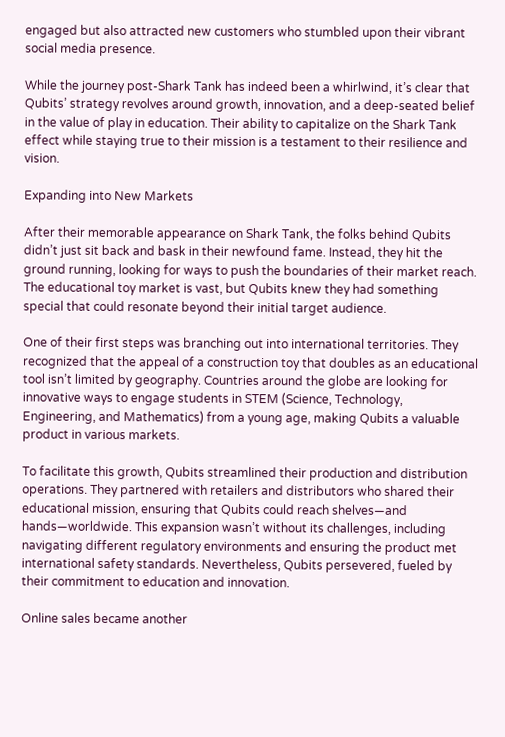engaged but also attracted new customers who stumbled upon their vibrant social media presence.

While the journey post-Shark Tank has indeed been a whirlwind, it’s clear that Qubits’ strategy revolves around growth, innovation, and a deep-seated belief in the value of play in education. Their ability to capitalize on the Shark Tank effect while staying true to their mission is a testament to their resilience and vision.

Expanding into New Markets

After their memorable appearance on Shark Tank, the folks behind Qubits didn’t just sit back and bask in their newfound fame. Instead, they hit the ground running, looking for ways to push the boundaries of their market reach. The educational toy market is vast, but Qubits knew they had something special that could resonate beyond their initial target audience.

One of their first steps was branching out into international territories. They recognized that the appeal of a construction toy that doubles as an educational tool isn’t limited by geography. Countries around the globe are looking for innovative ways to engage students in STEM (Science, Technology, Engineering, and Mathematics) from a young age, making Qubits a valuable product in various markets.

To facilitate this growth, Qubits streamlined their production and distribution operations. They partnered with retailers and distributors who shared their educational mission, ensuring that Qubits could reach shelves—and hands—worldwide. This expansion wasn’t without its challenges, including navigating different regulatory environments and ensuring the product met international safety standards. Nevertheless, Qubits persevered, fueled by their commitment to education and innovation.

Online sales became another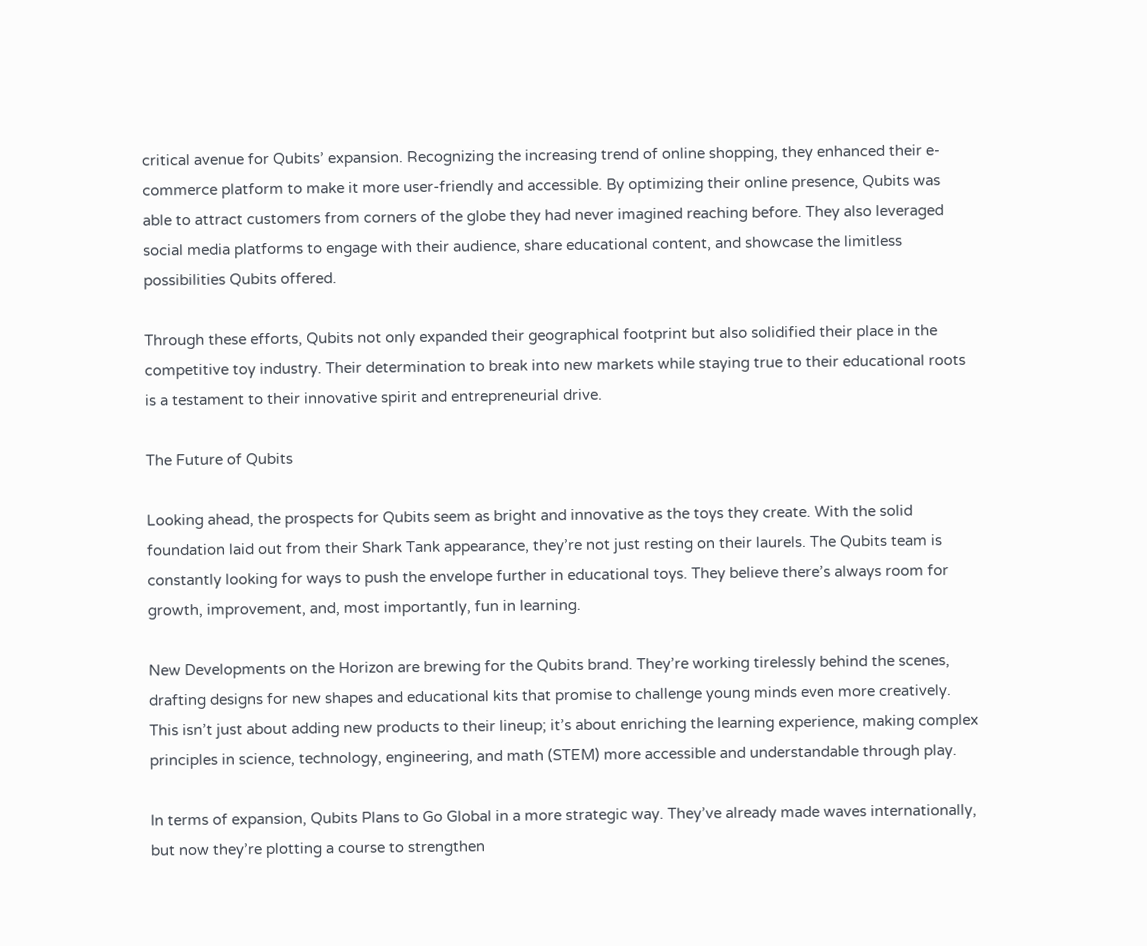critical avenue for Qubits’ expansion. Recognizing the increasing trend of online shopping, they enhanced their e-commerce platform to make it more user-friendly and accessible. By optimizing their online presence, Qubits was able to attract customers from corners of the globe they had never imagined reaching before. They also leveraged social media platforms to engage with their audience, share educational content, and showcase the limitless possibilities Qubits offered.

Through these efforts, Qubits not only expanded their geographical footprint but also solidified their place in the competitive toy industry. Their determination to break into new markets while staying true to their educational roots is a testament to their innovative spirit and entrepreneurial drive.

The Future of Qubits

Looking ahead, the prospects for Qubits seem as bright and innovative as the toys they create. With the solid foundation laid out from their Shark Tank appearance, they’re not just resting on their laurels. The Qubits team is constantly looking for ways to push the envelope further in educational toys. They believe there’s always room for growth, improvement, and, most importantly, fun in learning.

New Developments on the Horizon are brewing for the Qubits brand. They’re working tirelessly behind the scenes, drafting designs for new shapes and educational kits that promise to challenge young minds even more creatively. This isn’t just about adding new products to their lineup; it’s about enriching the learning experience, making complex principles in science, technology, engineering, and math (STEM) more accessible and understandable through play.

In terms of expansion, Qubits Plans to Go Global in a more strategic way. They’ve already made waves internationally, but now they’re plotting a course to strengthen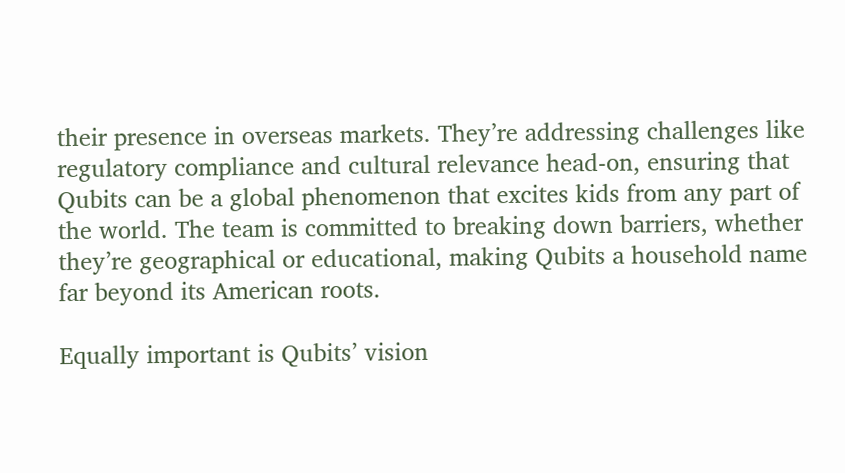their presence in overseas markets. They’re addressing challenges like regulatory compliance and cultural relevance head-on, ensuring that Qubits can be a global phenomenon that excites kids from any part of the world. The team is committed to breaking down barriers, whether they’re geographical or educational, making Qubits a household name far beyond its American roots.

Equally important is Qubits’ vision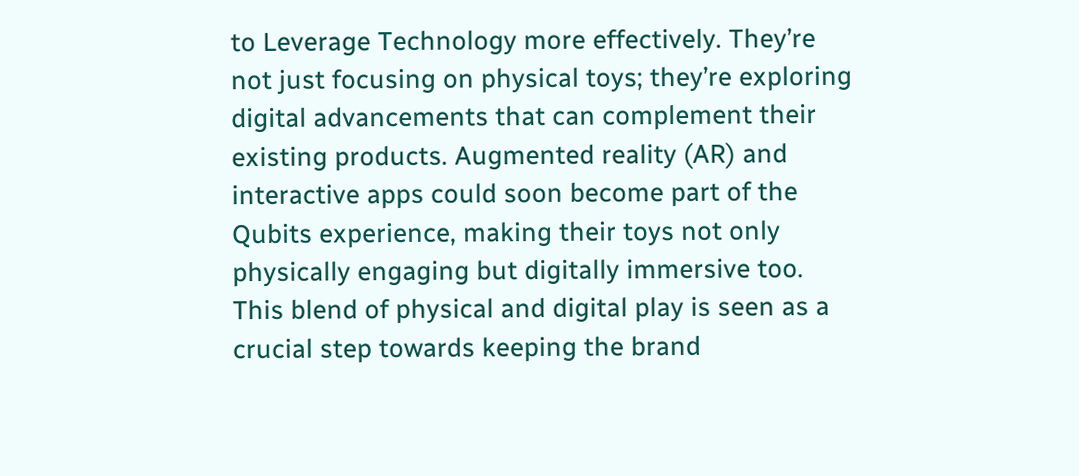to Leverage Technology more effectively. They’re not just focusing on physical toys; they’re exploring digital advancements that can complement their existing products. Augmented reality (AR) and interactive apps could soon become part of the Qubits experience, making their toys not only physically engaging but digitally immersive too. This blend of physical and digital play is seen as a crucial step towards keeping the brand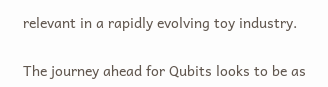relevant in a rapidly evolving toy industry.

The journey ahead for Qubits looks to be as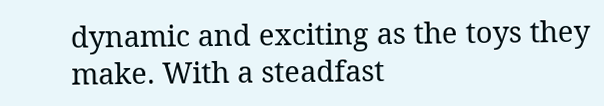dynamic and exciting as the toys they make. With a steadfast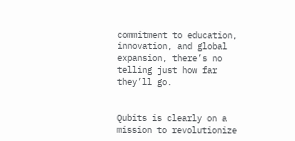commitment to education, innovation, and global expansion, there’s no telling just how far they’ll go.


Qubits is clearly on a mission to revolutionize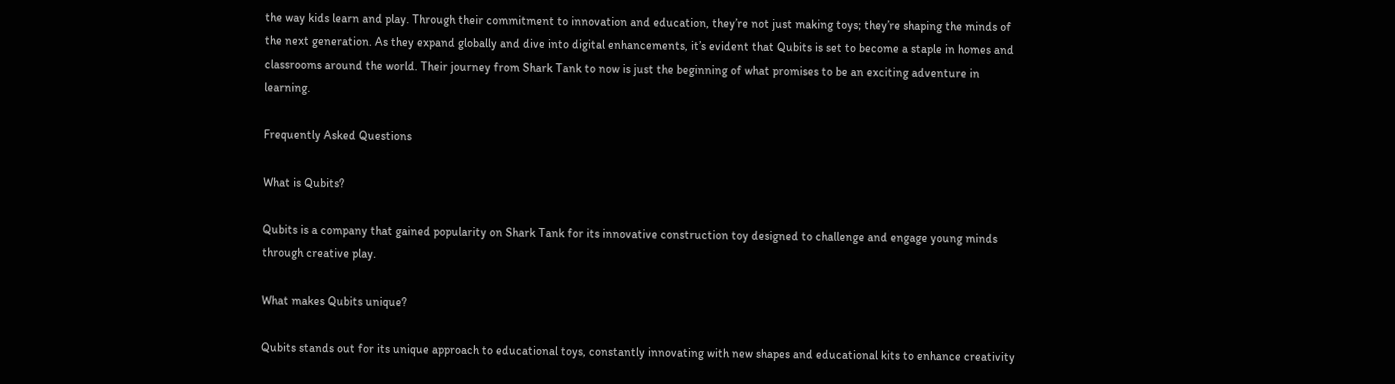the way kids learn and play. Through their commitment to innovation and education, they’re not just making toys; they’re shaping the minds of the next generation. As they expand globally and dive into digital enhancements, it’s evident that Qubits is set to become a staple in homes and classrooms around the world. Their journey from Shark Tank to now is just the beginning of what promises to be an exciting adventure in learning.

Frequently Asked Questions

What is Qubits?

Qubits is a company that gained popularity on Shark Tank for its innovative construction toy designed to challenge and engage young minds through creative play.

What makes Qubits unique?

Qubits stands out for its unique approach to educational toys, constantly innovating with new shapes and educational kits to enhance creativity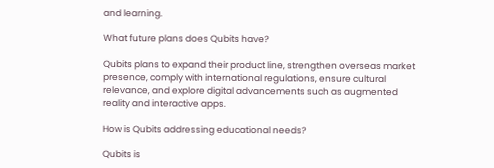and learning.

What future plans does Qubits have?

Qubits plans to expand their product line, strengthen overseas market presence, comply with international regulations, ensure cultural relevance, and explore digital advancements such as augmented reality and interactive apps.

How is Qubits addressing educational needs?

Qubits is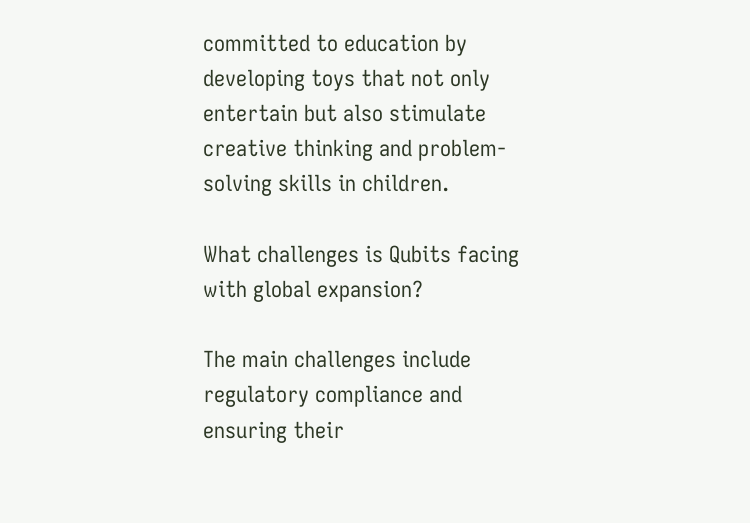committed to education by developing toys that not only entertain but also stimulate creative thinking and problem-solving skills in children.

What challenges is Qubits facing with global expansion?

The main challenges include regulatory compliance and ensuring their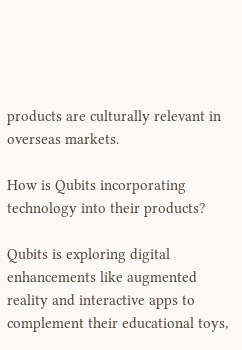products are culturally relevant in overseas markets.

How is Qubits incorporating technology into their products?

Qubits is exploring digital enhancements like augmented reality and interactive apps to complement their educational toys,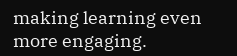making learning even more engaging.